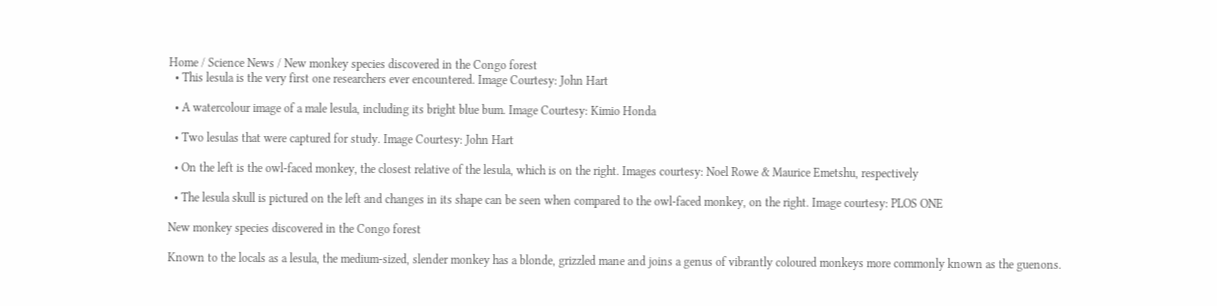Home / Science News / New monkey species discovered in the Congo forest
  • This lesula is the very first one researchers ever encountered. Image Courtesy: John Hart

  • A watercolour image of a male lesula, including its bright blue bum. Image Courtesy: Kimio Honda

  • Two lesulas that were captured for study. Image Courtesy: John Hart

  • On the left is the owl-faced monkey, the closest relative of the lesula, which is on the right. Images courtesy: Noel Rowe & Maurice Emetshu, respectively

  • The lesula skull is pictured on the left and changes in its shape can be seen when compared to the owl-faced monkey, on the right. Image courtesy: PLOS ONE

New monkey species discovered in the Congo forest

Known to the locals as a lesula, the medium-sized, slender monkey has a blonde, grizzled mane and joins a genus of vibrantly coloured monkeys more commonly known as the guenons.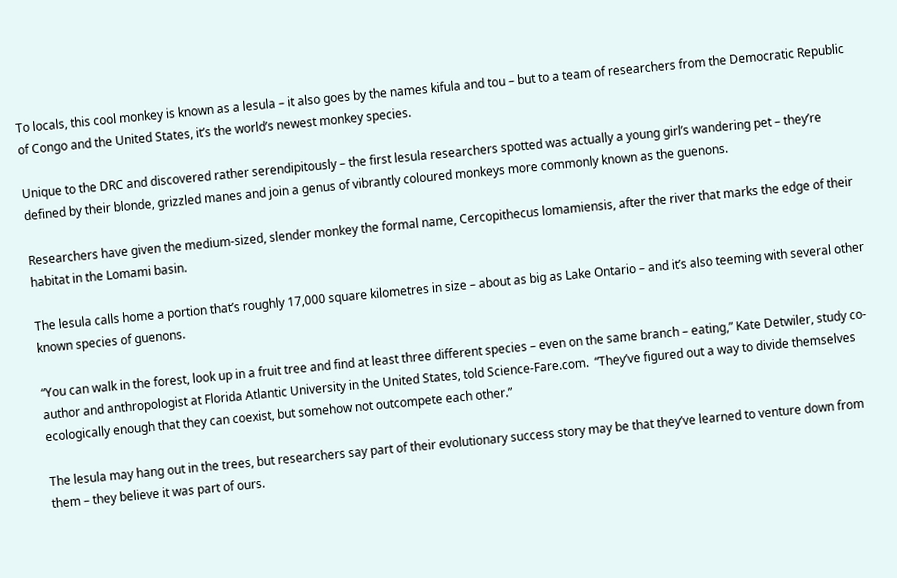To locals, this cool monkey is known as a lesula – it also goes by the names kifula and tou – but to a team of researchers from the Democratic Republic of Congo and the United States, it’s the world’s newest monkey species.

Unique to the DRC and discovered rather serendipitously – the first lesula researchers spotted was actually a young girl’s wandering pet – they’re defined by their blonde, grizzled manes and join a genus of vibrantly coloured monkeys more commonly known as the guenons.

Researchers have given the medium-sized, slender monkey the formal name, Cercopithecus lomamiensis, after the river that marks the edge of their habitat in the Lomami basin.

The lesula calls home a portion that’s roughly 17,000 square kilometres in size – about as big as Lake Ontario – and it’s also teeming with several other known species of guenons.

“You can walk in the forest, look up in a fruit tree and find at least three different species – even on the same branch – eating,” Kate Detwiler, study co-author and anthropologist at Florida Atlantic University in the United States, told Science-Fare.com.  “They’ve figured out a way to divide themselves ecologically enough that they can coexist, but somehow not outcompete each other.”

The lesula may hang out in the trees, but researchers say part of their evolutionary success story may be that they’ve learned to venture down from them – they believe it was part of ours.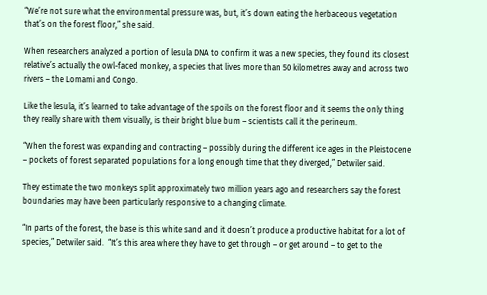“We’re not sure what the environmental pressure was, but, it’s down eating the herbaceous vegetation that’s on the forest floor,” she said.

When researchers analyzed a portion of lesula DNA to confirm it was a new species, they found its closest relative’s actually the owl-faced monkey, a species that lives more than 50 kilometres away and across two rivers – the Lomami and Congo.

Like the lesula, it’s learned to take advantage of the spoils on the forest floor and it seems the only thing they really share with them visually, is their bright blue bum – scientists call it the perineum.

“When the forest was expanding and contracting – possibly during the different ice ages in the Pleistocene – pockets of forest separated populations for a long enough time that they diverged,” Detwiler said.

They estimate the two monkeys split approximately two million years ago and researchers say the forest boundaries may have been particularly responsive to a changing climate.

“In parts of the forest, the base is this white sand and it doesn’t produce a productive habitat for a lot of species,” Detwiler said.  “It’s this area where they have to get through – or get around – to get to the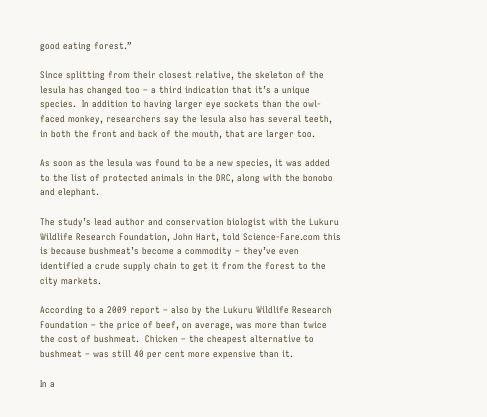good eating forest.”

Since splitting from their closest relative, the skeleton of the lesula has changed too – a third indication that it’s a unique species.  In addition to having larger eye sockets than the owl-faced monkey, researchers say the lesula also has several teeth, in both the front and back of the mouth, that are larger too.

As soon as the lesula was found to be a new species, it was added to the list of protected animals in the DRC, along with the bonobo and elephant.

The study’s lead author and conservation biologist with the Lukuru Wildlife Research Foundation, John Hart, told Science-Fare.com this is because bushmeat’s become a commodity – they’ve even identified a crude supply chain to get it from the forest to the city markets.

According to a 2009 report – also by the Lukuru Wildlife Research Foundation – the price of beef, on average, was more than twice the cost of bushmeat.  Chicken – the cheapest alternative to bushmeat – was still 40 per cent more expensive than it.

In a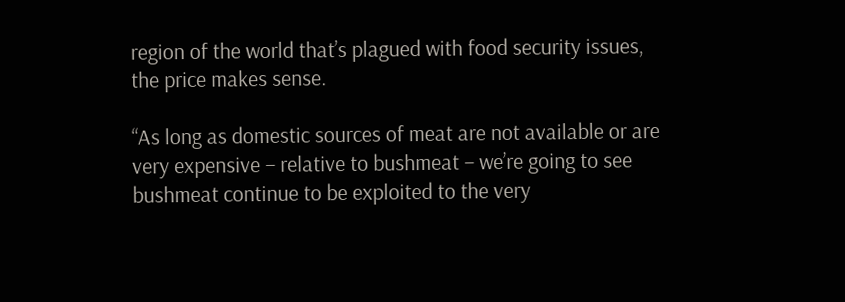region of the world that’s plagued with food security issues, the price makes sense.

“As long as domestic sources of meat are not available or are very expensive – relative to bushmeat – we’re going to see bushmeat continue to be exploited to the very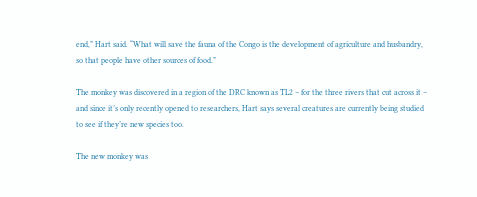end,” Hart said. “What will save the fauna of the Congo is the development of agriculture and husbandry, so that people have other sources of food.”

The monkey was discovered in a region of the DRC known as TL2 – for the three rivers that cut across it – and since it’s only recently opened to researchers, Hart says several creatures are currently being studied to see if they’re new species too.

The new monkey was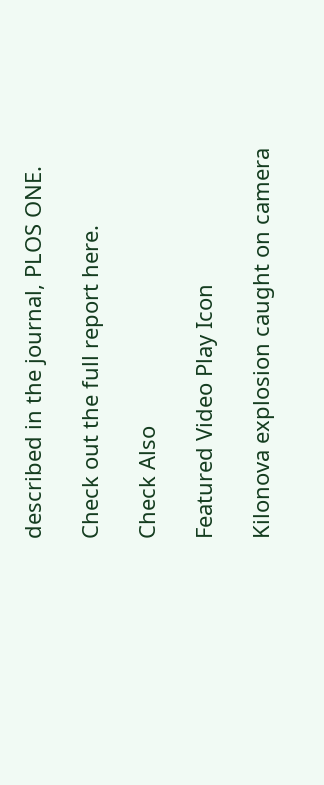described in the journal, PLOS ONE.

Check out the full report here.

Check Also

Featured Video Play Icon

Kilonova explosion caught on camera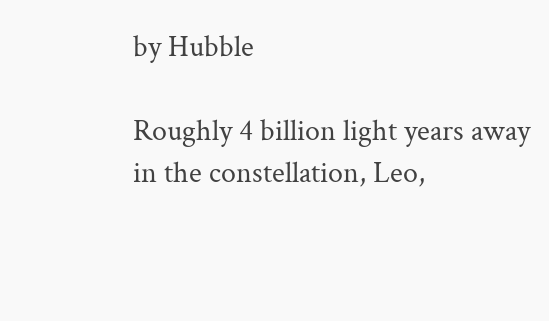by Hubble

Roughly 4 billion light years away in the constellation, Leo,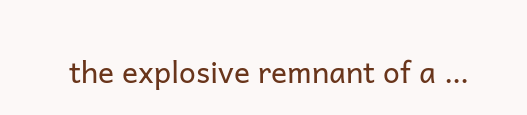the explosive remnant of a …